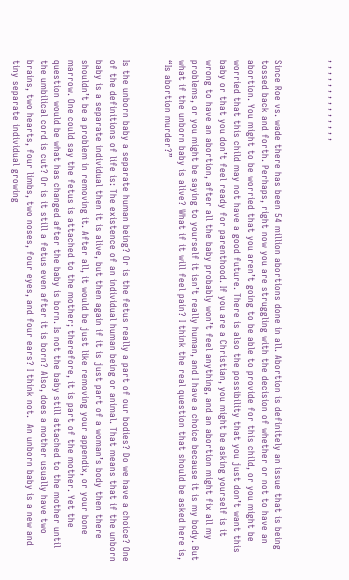, , , , , , , , , , , , , ,



Since Roe vs. wade there has been 54 million abortions done in all. Abortion is definitely an issue that is being tossed back and forth. Perhaps, right now you are struggling with the decision of whether or not to have an abortion. You might to be worried that you aren’t going to be able to provide for this child, or you might be worried that this child may not have a good future. There is also the possibility that you just don’t want this baby or that you don’t feel ready for parenthood. If you are a Christian, you might be asking yourself is it wrong to have an abortion, after all the baby probably won’t feel anything, and an abortion might fix all my problems, or you might be saying to yourself it isn’t really human, and I have a choice because it is my body. But what if the unborn baby is alive? What if it will feel pain? I think the real question that should be asked here is, “Is abortion murder?”


Is the unborn baby a separate human being? Or is the fetus really a part of our bodies? Do we have a choice? One of the definitions of life is: The existence of an individual human being or animal. That means that if the unborn baby is a separate individual then it is alive, but then again if it is just part of a woman’s body then there shouldn’t be a problem in removing it. After all, it would be just like removing your appendix, or your bone marrow. One could say the fetus is attached to the mother; therefore, it is part of the mother. Yet the question would be what has changed after the baby is born. Is not the baby still attached to the mother until the umbilical cord is cut? Or is it still a fetus even after it is born? Also, does a mother usually have two brains, two hearts, four limbs, two noses, four eyes, and four ears? I think not.  An unborn baby is a new and tiny separate individual growing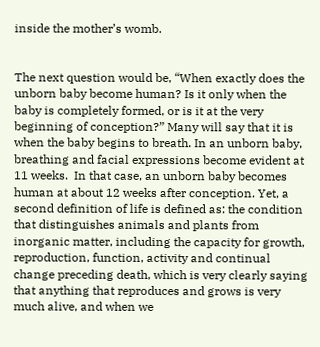inside the mother’s womb.


The next question would be, “When exactly does the unborn baby become human? Is it only when the baby is completely formed, or is it at the very beginning of conception?” Many will say that it is when the baby begins to breath. In an unborn baby, breathing and facial expressions become evident at 11 weeks.  In that case, an unborn baby becomes human at about 12 weeks after conception. Yet, a second definition of life is defined as: the condition that distinguishes animals and plants from inorganic matter, including the capacity for growth, reproduction, function, activity and continual change preceding death, which is very clearly saying that anything that reproduces and grows is very much alive, and when we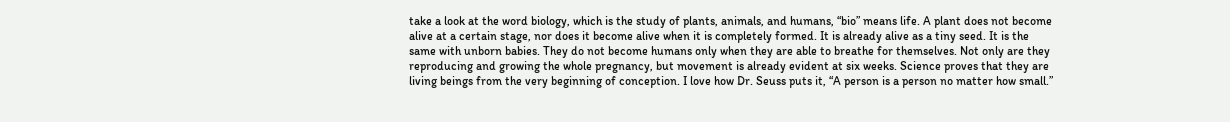take a look at the word biology, which is the study of plants, animals, and humans, “bio” means life. A plant does not become alive at a certain stage, nor does it become alive when it is completely formed. It is already alive as a tiny seed. It is the same with unborn babies. They do not become humans only when they are able to breathe for themselves. Not only are they reproducing and growing the whole pregnancy, but movement is already evident at six weeks. Science proves that they are living beings from the very beginning of conception. I love how Dr. Seuss puts it, “A person is a person no matter how small.”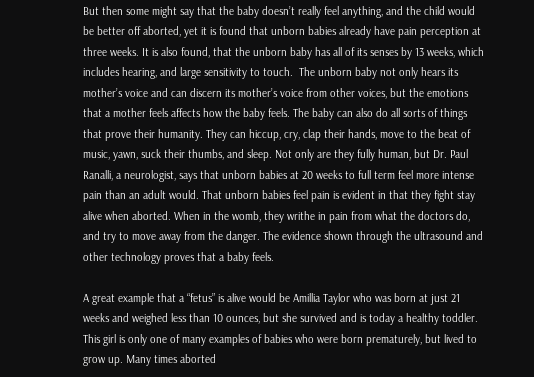But then some might say that the baby doesn’t really feel anything, and the child would be better off aborted, yet it is found that unborn babies already have pain perception at three weeks. It is also found, that the unborn baby has all of its senses by 13 weeks, which includes hearing, and large sensitivity to touch.  The unborn baby not only hears its mother’s voice and can discern its mother’s voice from other voices, but the emotions that a mother feels affects how the baby feels. The baby can also do all sorts of things that prove their humanity. They can hiccup, cry, clap their hands, move to the beat of music, yawn, suck their thumbs, and sleep. Not only are they fully human, but Dr. Paul Ranalli, a neurologist, says that unborn babies at 20 weeks to full term feel more intense pain than an adult would. That unborn babies feel pain is evident in that they fight stay alive when aborted. When in the womb, they writhe in pain from what the doctors do, and try to move away from the danger. The evidence shown through the ultrasound and other technology proves that a baby feels.

A great example that a “fetus” is alive would be Amillia Taylor who was born at just 21 weeks and weighed less than 10 ounces, but she survived and is today a healthy toddler. This girl is only one of many examples of babies who were born prematurely, but lived to grow up. Many times aborted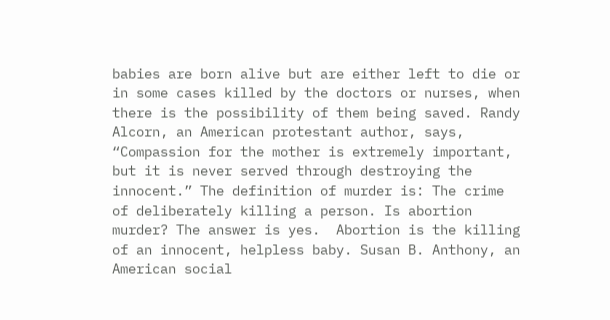babies are born alive but are either left to die or in some cases killed by the doctors or nurses, when there is the possibility of them being saved. Randy Alcorn, an American protestant author, says, “Compassion for the mother is extremely important, but it is never served through destroying the innocent.” The definition of murder is: The crime of deliberately killing a person. Is abortion murder? The answer is yes.  Abortion is the killing of an innocent, helpless baby. Susan B. Anthony, an American social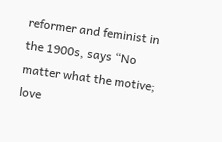reformer and feminist in the 1900s, says “No matter what the motive; love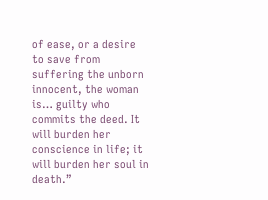of ease, or a desire to save from suffering the unborn innocent, the woman is… guilty who commits the deed. It will burden her conscience in life; it will burden her soul in death.”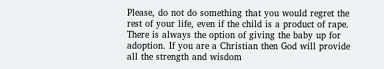Please, do not do something that you would regret the rest of your life, even if the child is a product of rape. There is always the option of giving the baby up for adoption. If you are a Christian then God will provide all the strength and wisdom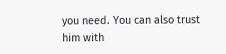you need. You can also trust him with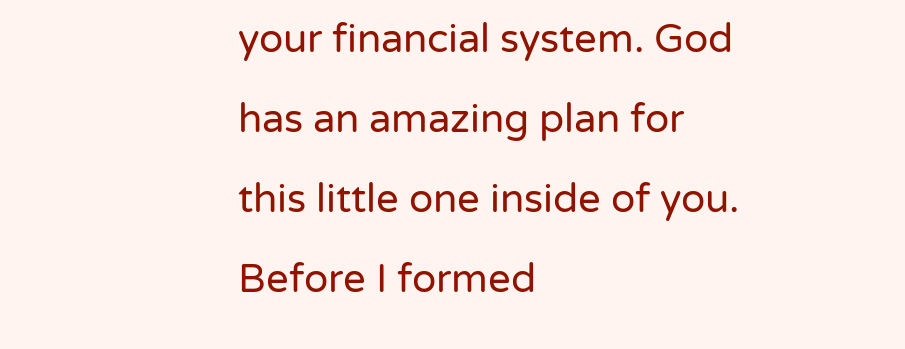your financial system. God has an amazing plan for this little one inside of you. Before I formed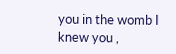you in the womb I knew you ,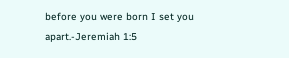before you were born I set you apart.-Jeremiah 1:5